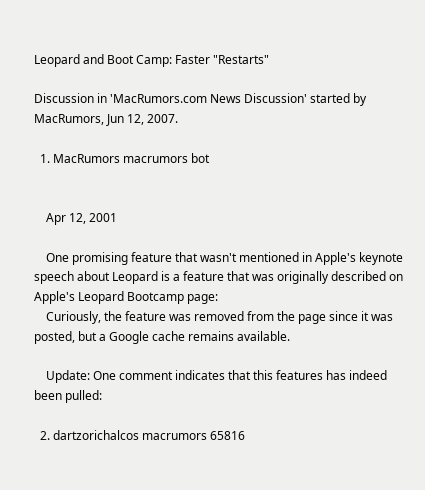Leopard and Boot Camp: Faster "Restarts"

Discussion in 'MacRumors.com News Discussion' started by MacRumors, Jun 12, 2007.

  1. MacRumors macrumors bot


    Apr 12, 2001

    One promising feature that wasn't mentioned in Apple's keynote speech about Leopard is a feature that was originally described on Apple's Leopard Bootcamp page:
    Curiously, the feature was removed from the page since it was posted, but a Google cache remains available.

    Update: One comment indicates that this features has indeed been pulled:

  2. dartzorichalcos macrumors 65816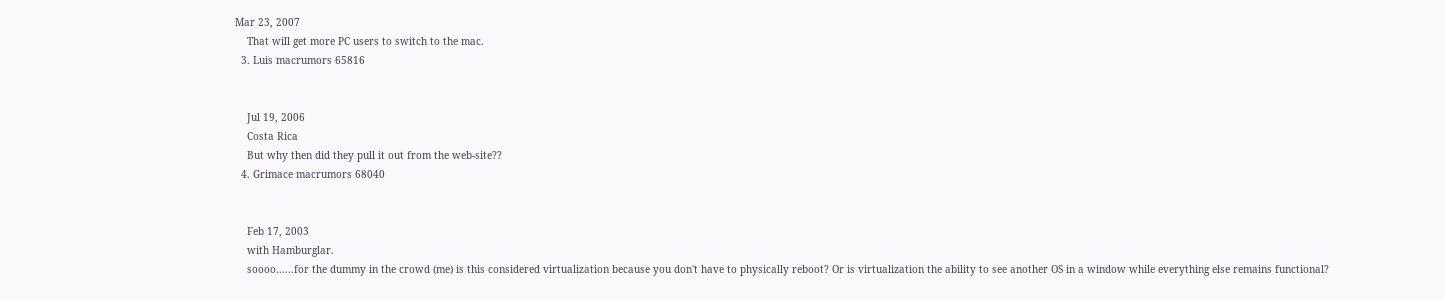Mar 23, 2007
    That will get more PC users to switch to the mac.
  3. Luis macrumors 65816


    Jul 19, 2006
    Costa Rica
    But why then did they pull it out from the web-site??
  4. Grimace macrumors 68040


    Feb 17, 2003
    with Hamburglar.
    soooo......for the dummy in the crowd (me) is this considered virtualization because you don't have to physically reboot? Or is virtualization the ability to see another OS in a window while everything else remains functional?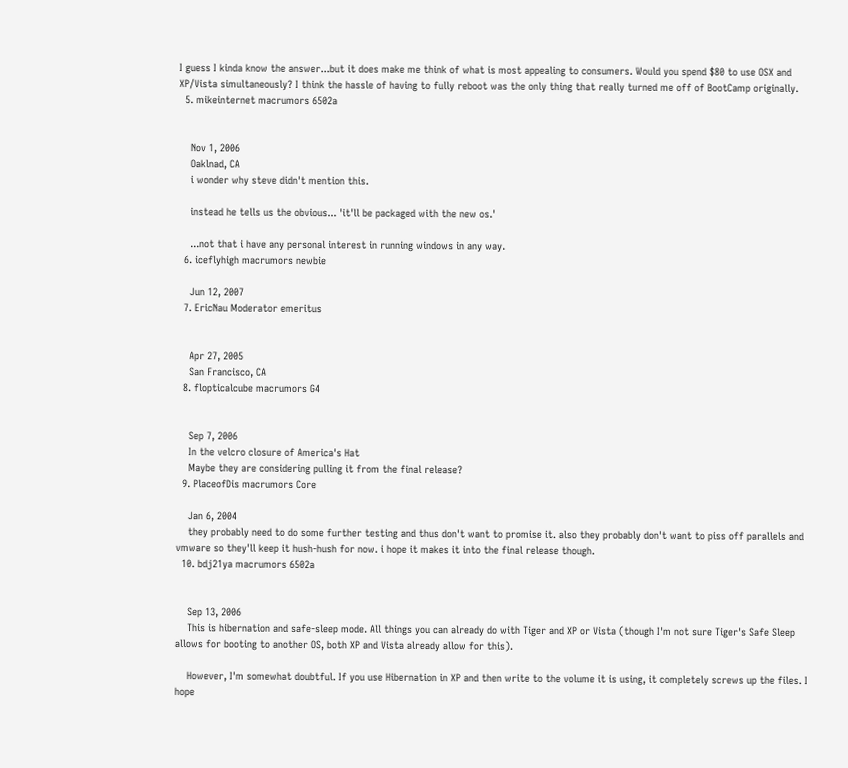I guess I kinda know the answer...but it does make me think of what is most appealing to consumers. Would you spend $80 to use OSX and XP/Vista simultaneously? I think the hassle of having to fully reboot was the only thing that really turned me off of BootCamp originally.
  5. mikeinternet macrumors 6502a


    Nov 1, 2006
    Oaklnad, CA
    i wonder why steve didn't mention this.

    instead he tells us the obvious... 'it'll be packaged with the new os.'

    ...not that i have any personal interest in running windows in any way.
  6. iceflyhigh macrumors newbie

    Jun 12, 2007
  7. EricNau Moderator emeritus


    Apr 27, 2005
    San Francisco, CA
  8. flopticalcube macrumors G4


    Sep 7, 2006
    In the velcro closure of America's Hat
    Maybe they are considering pulling it from the final release?
  9. PlaceofDis macrumors Core

    Jan 6, 2004
    they probably need to do some further testing and thus don't want to promise it. also they probably don't want to piss off parallels and vmware so they'll keep it hush-hush for now. i hope it makes it into the final release though.
  10. bdj21ya macrumors 6502a


    Sep 13, 2006
    This is hibernation and safe-sleep mode. All things you can already do with Tiger and XP or Vista (though I'm not sure Tiger's Safe Sleep allows for booting to another OS, both XP and Vista already allow for this).

    However, I'm somewhat doubtful. If you use Hibernation in XP and then write to the volume it is using, it completely screws up the files. I hope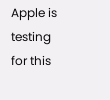Apple is testing for this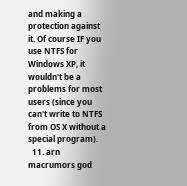and making a protection against it. Of course IF you use NTFS for Windows XP, it wouldn't be a problems for most users (since you can't write to NTFS from OS X without a special program).
  11. arn macrumors god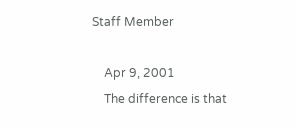Staff Member

    Apr 9, 2001
    The difference is that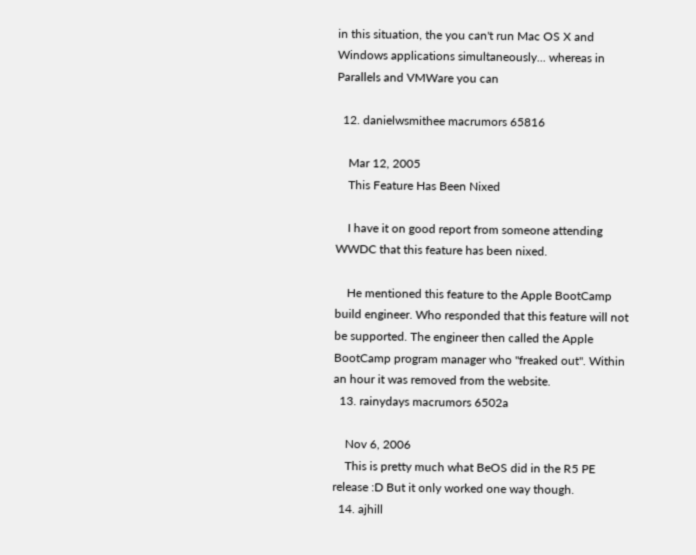in this situation, the you can't run Mac OS X and Windows applications simultaneously... whereas in Parallels and VMWare you can

  12. danielwsmithee macrumors 65816

    Mar 12, 2005
    This Feature Has Been Nixed

    I have it on good report from someone attending WWDC that this feature has been nixed.

    He mentioned this feature to the Apple BootCamp build engineer. Who responded that this feature will not be supported. The engineer then called the Apple BootCamp program manager who "freaked out". Within an hour it was removed from the website.
  13. rainydays macrumors 6502a

    Nov 6, 2006
    This is pretty much what BeOS did in the R5 PE release :D But it only worked one way though.
  14. ajhill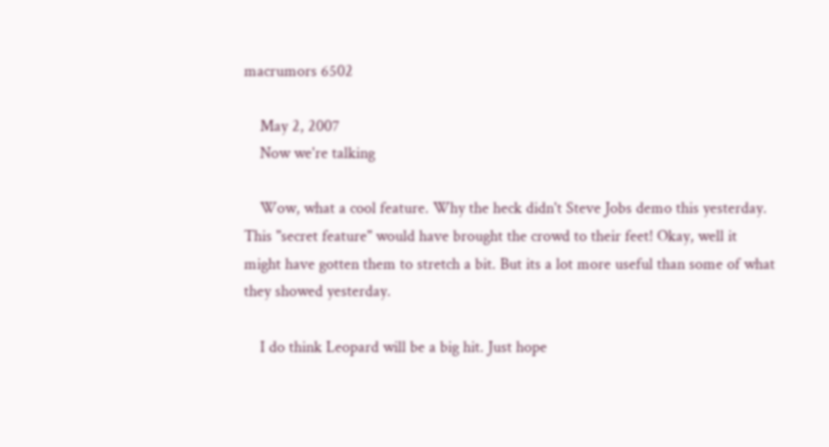macrumors 6502

    May 2, 2007
    Now we're talking

    Wow, what a cool feature. Why the heck didn't Steve Jobs demo this yesterday. This "secret feature" would have brought the crowd to their feet! Okay, well it might have gotten them to stretch a bit. But its a lot more useful than some of what they showed yesterday.

    I do think Leopard will be a big hit. Just hope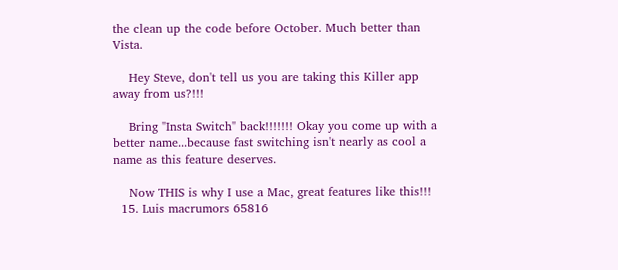the clean up the code before October. Much better than Vista.

    Hey Steve, don't tell us you are taking this Killer app away from us?!!!

    Bring "Insta Switch" back!!!!!!! Okay you come up with a better name...because fast switching isn't nearly as cool a name as this feature deserves.

    Now THIS is why I use a Mac, great features like this!!!
  15. Luis macrumors 65816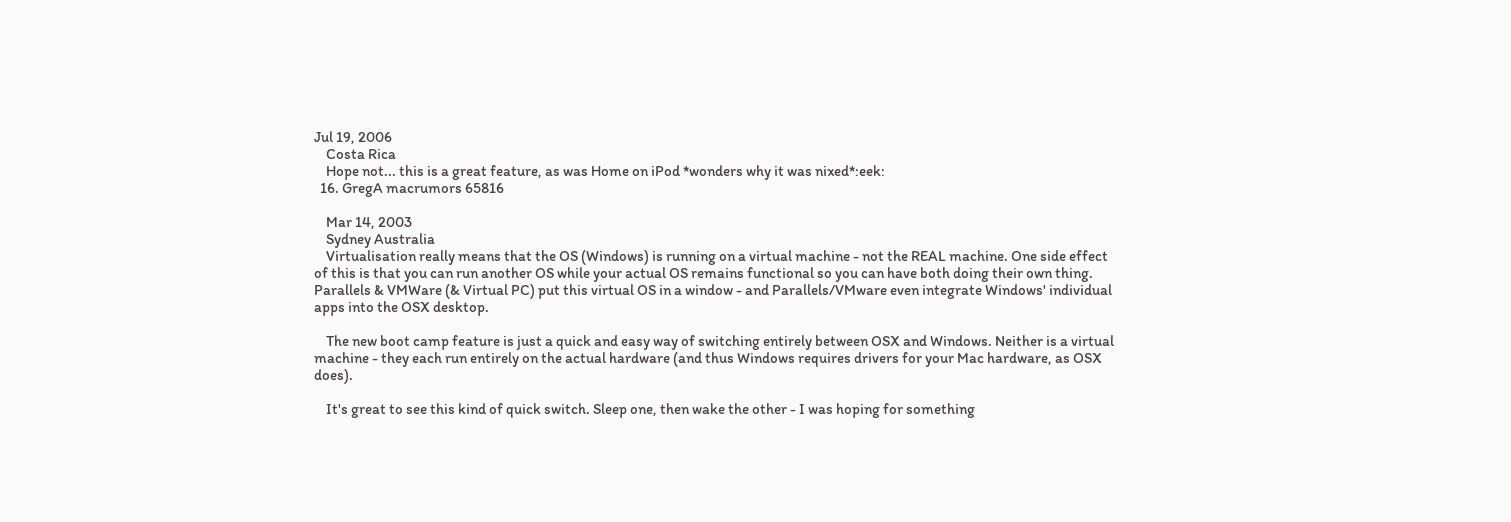Jul 19, 2006
    Costa Rica
    Hope not... this is a great feature, as was Home on iPod *wonders why it was nixed*:eek:
  16. GregA macrumors 65816

    Mar 14, 2003
    Sydney Australia
    Virtualisation really means that the OS (Windows) is running on a virtual machine - not the REAL machine. One side effect of this is that you can run another OS while your actual OS remains functional so you can have both doing their own thing. Parallels & VMWare (& Virtual PC) put this virtual OS in a window - and Parallels/VMware even integrate Windows' individual apps into the OSX desktop.

    The new boot camp feature is just a quick and easy way of switching entirely between OSX and Windows. Neither is a virtual machine - they each run entirely on the actual hardware (and thus Windows requires drivers for your Mac hardware, as OSX does).

    It's great to see this kind of quick switch. Sleep one, then wake the other - I was hoping for something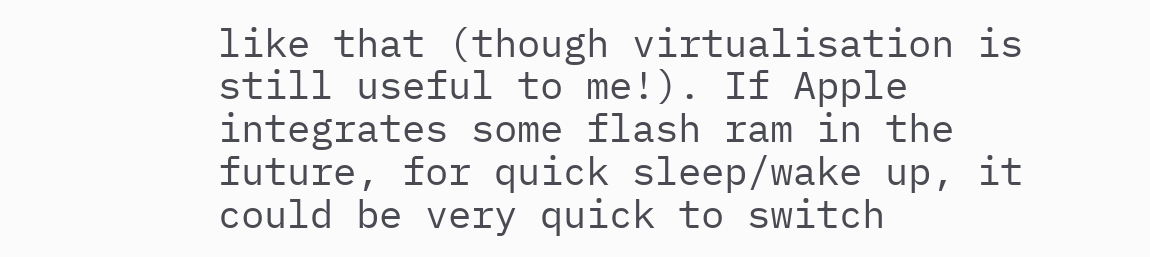like that (though virtualisation is still useful to me!). If Apple integrates some flash ram in the future, for quick sleep/wake up, it could be very quick to switch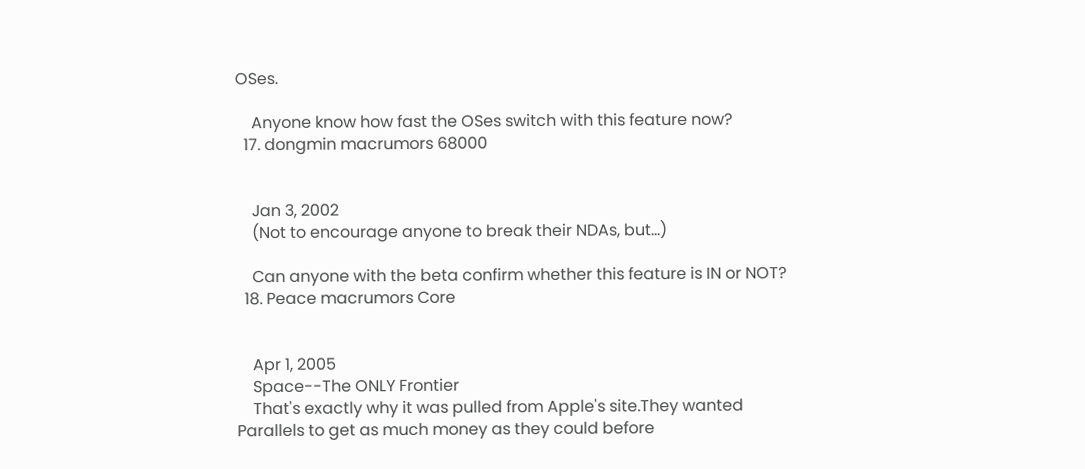OSes.

    Anyone know how fast the OSes switch with this feature now?
  17. dongmin macrumors 68000


    Jan 3, 2002
    (Not to encourage anyone to break their NDAs, but...)

    Can anyone with the beta confirm whether this feature is IN or NOT?
  18. Peace macrumors Core


    Apr 1, 2005
    Space--The ONLY Frontier
    That's exactly why it was pulled from Apple's site.They wanted Parallels to get as much money as they could before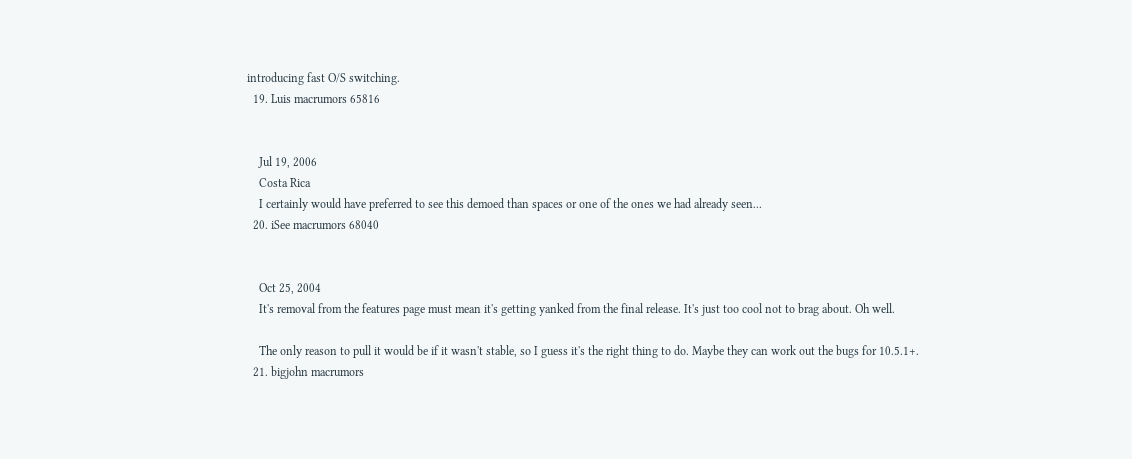introducing fast O/S switching.
  19. Luis macrumors 65816


    Jul 19, 2006
    Costa Rica
    I certainly would have preferred to see this demoed than spaces or one of the ones we had already seen...
  20. iSee macrumors 68040


    Oct 25, 2004
    It's removal from the features page must mean it's getting yanked from the final release. It's just too cool not to brag about. Oh well.

    The only reason to pull it would be if it wasn't stable, so I guess it's the right thing to do. Maybe they can work out the bugs for 10.5.1+.
  21. bigjohn macrumors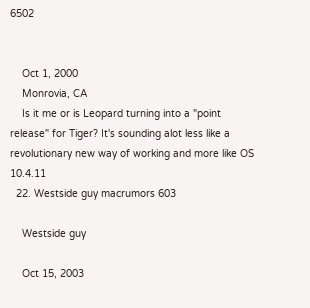6502


    Oct 1, 2000
    Monrovia, CA
    Is it me or is Leopard turning into a "point release" for Tiger? It's sounding alot less like a revolutionary new way of working and more like OS 10.4.11
  22. Westside guy macrumors 603

    Westside guy

    Oct 15, 2003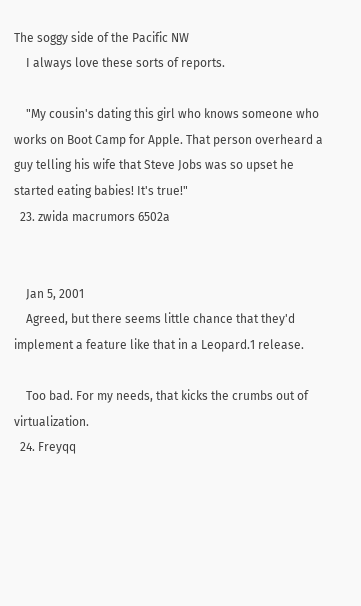The soggy side of the Pacific NW
    I always love these sorts of reports.

    "My cousin's dating this girl who knows someone who works on Boot Camp for Apple. That person overheard a guy telling his wife that Steve Jobs was so upset he started eating babies! It's true!"
  23. zwida macrumors 6502a


    Jan 5, 2001
    Agreed, but there seems little chance that they'd implement a feature like that in a Leopard.1 release.

    Too bad. For my needs, that kicks the crumbs out of virtualization.
  24. Freyqq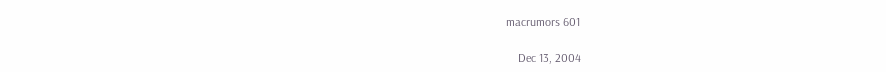macrumors 601

    Dec 13, 2004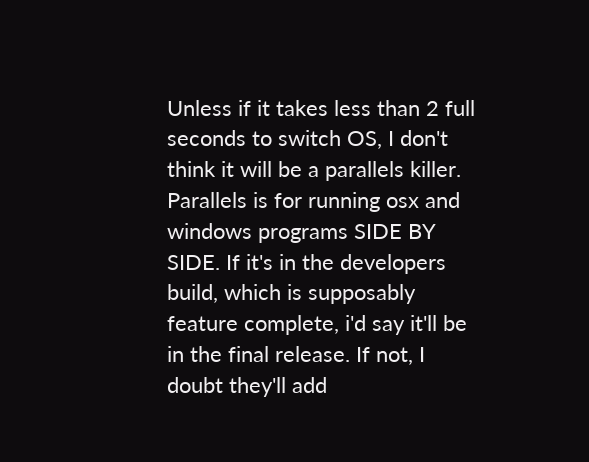Unless if it takes less than 2 full seconds to switch OS, I don't think it will be a parallels killer. Parallels is for running osx and windows programs SIDE BY SIDE. If it's in the developers build, which is supposably feature complete, i'd say it'll be in the final release. If not, I doubt they'll add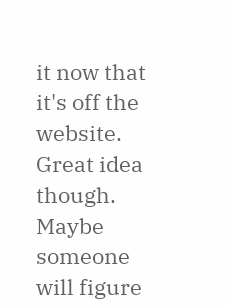it now that it's off the website. Great idea though. Maybe someone will figure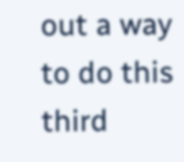out a way to do this third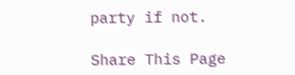party if not.

Share This Page